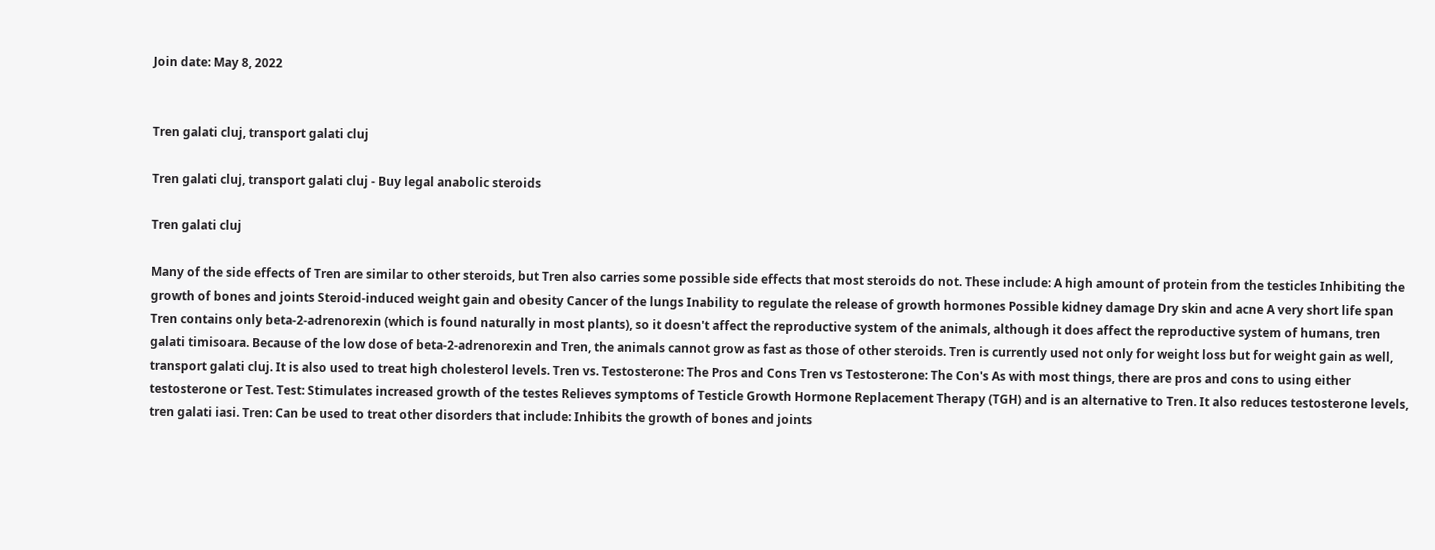Join date: May 8, 2022


Tren galati cluj, transport galati cluj

Tren galati cluj, transport galati cluj - Buy legal anabolic steroids

Tren galati cluj

Many of the side effects of Tren are similar to other steroids, but Tren also carries some possible side effects that most steroids do not. These include: A high amount of protein from the testicles Inhibiting the growth of bones and joints Steroid-induced weight gain and obesity Cancer of the lungs Inability to regulate the release of growth hormones Possible kidney damage Dry skin and acne A very short life span Tren contains only beta-2-adrenorexin (which is found naturally in most plants), so it doesn't affect the reproductive system of the animals, although it does affect the reproductive system of humans, tren galati timisoara. Because of the low dose of beta-2-adrenorexin and Tren, the animals cannot grow as fast as those of other steroids. Tren is currently used not only for weight loss but for weight gain as well, transport galati cluj. It is also used to treat high cholesterol levels. Tren vs. Testosterone: The Pros and Cons Tren vs Testosterone: The Con's As with most things, there are pros and cons to using either testosterone or Test. Test: Stimulates increased growth of the testes Relieves symptoms of Testicle Growth Hormone Replacement Therapy (TGH) and is an alternative to Tren. It also reduces testosterone levels, tren galati iasi. Tren: Can be used to treat other disorders that include: Inhibits the growth of bones and joints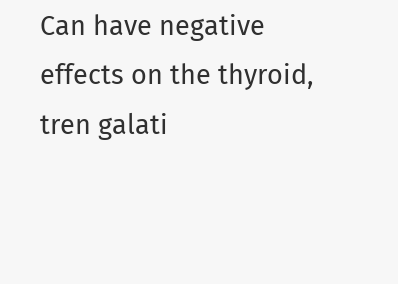Can have negative effects on the thyroid, tren galati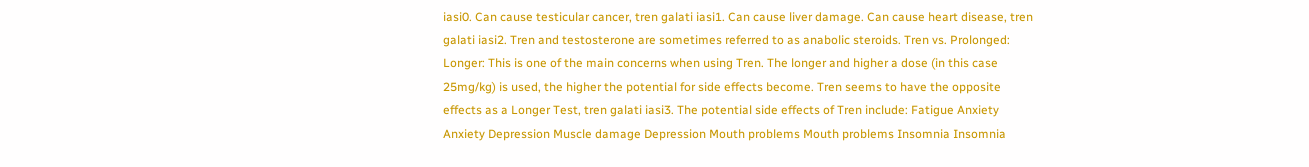iasi0. Can cause testicular cancer, tren galati iasi1. Can cause liver damage. Can cause heart disease, tren galati iasi2. Tren and testosterone are sometimes referred to as anabolic steroids. Tren vs. Prolonged: Longer: This is one of the main concerns when using Tren. The longer and higher a dose (in this case 25mg/kg) is used, the higher the potential for side effects become. Tren seems to have the opposite effects as a Longer Test, tren galati iasi3. The potential side effects of Tren include: Fatigue Anxiety Anxiety Depression Muscle damage Depression Mouth problems Mouth problems Insomnia Insomnia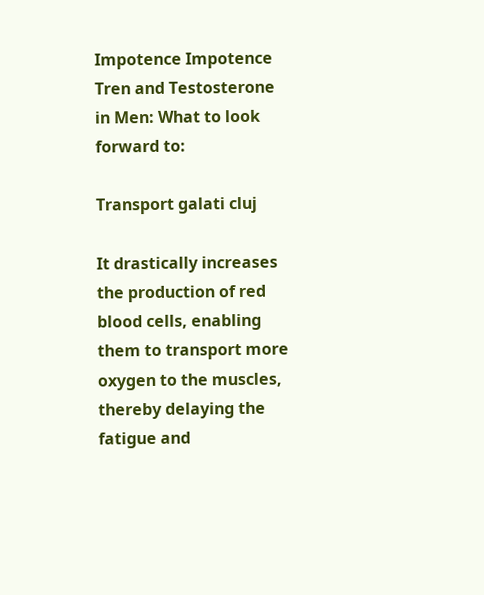Impotence Impotence Tren and Testosterone in Men: What to look forward to:

Transport galati cluj

It drastically increases the production of red blood cells, enabling them to transport more oxygen to the muscles, thereby delaying the fatigue and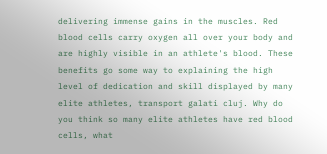delivering immense gains in the muscles. Red blood cells carry oxygen all over your body and are highly visible in an athlete's blood. These benefits go some way to explaining the high level of dedication and skill displayed by many elite athletes, transport galati cluj. Why do you think so many elite athletes have red blood cells, what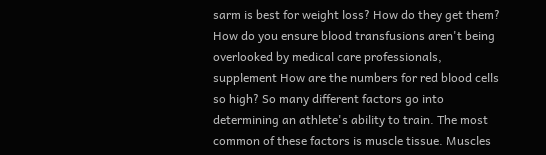sarm is best for weight loss? How do they get them? How do you ensure blood transfusions aren't being overlooked by medical care professionals, supplement How are the numbers for red blood cells so high? So many different factors go into determining an athlete's ability to train. The most common of these factors is muscle tissue. Muscles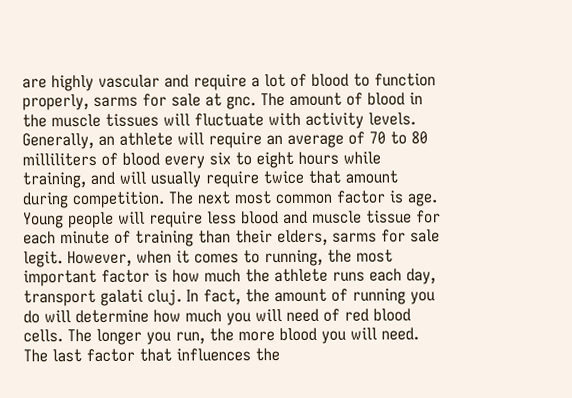are highly vascular and require a lot of blood to function properly, sarms for sale at gnc. The amount of blood in the muscle tissues will fluctuate with activity levels. Generally, an athlete will require an average of 70 to 80 milliliters of blood every six to eight hours while training, and will usually require twice that amount during competition. The next most common factor is age. Young people will require less blood and muscle tissue for each minute of training than their elders, sarms for sale legit. However, when it comes to running, the most important factor is how much the athlete runs each day, transport galati cluj. In fact, the amount of running you do will determine how much you will need of red blood cells. The longer you run, the more blood you will need. The last factor that influences the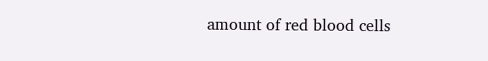amount of red blood cells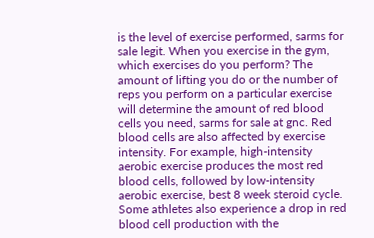is the level of exercise performed, sarms for sale legit. When you exercise in the gym, which exercises do you perform? The amount of lifting you do or the number of reps you perform on a particular exercise will determine the amount of red blood cells you need, sarms for sale at gnc. Red blood cells are also affected by exercise intensity. For example, high-intensity aerobic exercise produces the most red blood cells, followed by low-intensity aerobic exercise, best 8 week steroid cycle. Some athletes also experience a drop in red blood cell production with the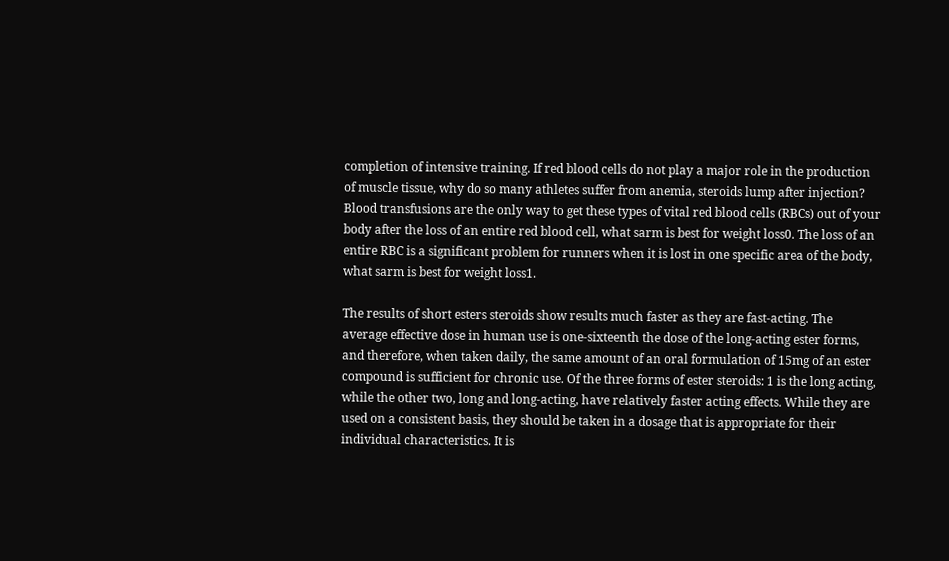completion of intensive training. If red blood cells do not play a major role in the production of muscle tissue, why do so many athletes suffer from anemia, steroids lump after injection? Blood transfusions are the only way to get these types of vital red blood cells (RBCs) out of your body after the loss of an entire red blood cell, what sarm is best for weight loss0. The loss of an entire RBC is a significant problem for runners when it is lost in one specific area of the body, what sarm is best for weight loss1.

The results of short esters steroids show results much faster as they are fast-acting. The average effective dose in human use is one-sixteenth the dose of the long-acting ester forms, and therefore, when taken daily, the same amount of an oral formulation of 15mg of an ester compound is sufficient for chronic use. Of the three forms of ester steroids: 1 is the long acting, while the other two, long and long-acting, have relatively faster acting effects. While they are used on a consistent basis, they should be taken in a dosage that is appropriate for their individual characteristics. It is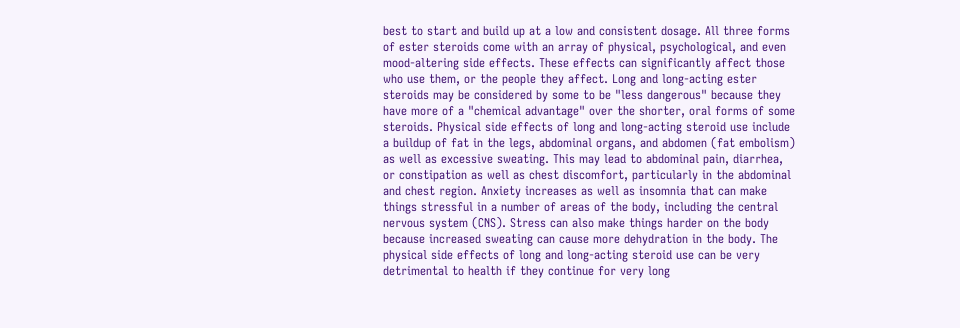best to start and build up at a low and consistent dosage. All three forms of ester steroids come with an array of physical, psychological, and even mood-altering side effects. These effects can significantly affect those who use them, or the people they affect. Long and long-acting ester steroids may be considered by some to be "less dangerous" because they have more of a "chemical advantage" over the shorter, oral forms of some steroids. Physical side effects of long and long-acting steroid use include a buildup of fat in the legs, abdominal organs, and abdomen (fat embolism) as well as excessive sweating. This may lead to abdominal pain, diarrhea, or constipation as well as chest discomfort, particularly in the abdominal and chest region. Anxiety increases as well as insomnia that can make things stressful in a number of areas of the body, including the central nervous system (CNS). Stress can also make things harder on the body because increased sweating can cause more dehydration in the body. The physical side effects of long and long-acting steroid use can be very detrimental to health if they continue for very long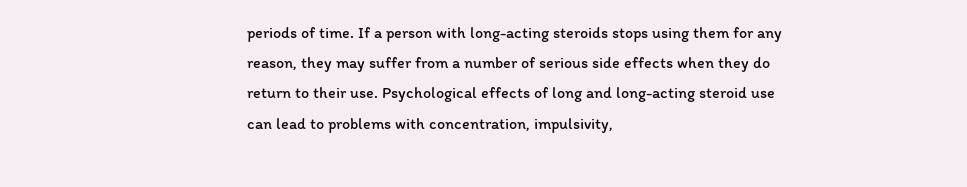periods of time. If a person with long-acting steroids stops using them for any reason, they may suffer from a number of serious side effects when they do return to their use. Psychological effects of long and long-acting steroid use can lead to problems with concentration, impulsivity,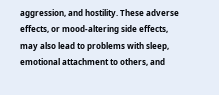aggression, and hostility. These adverse effects, or mood-altering side effects, may also lead to problems with sleep, emotional attachment to others, and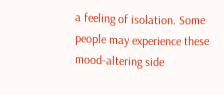a feeling of isolation. Some people may experience these mood-altering side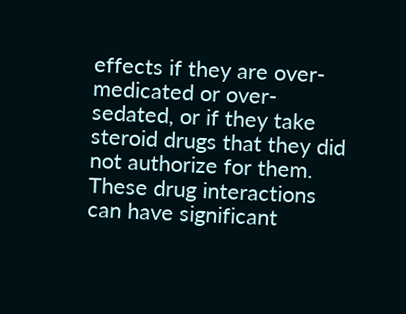effects if they are over-medicated or over-sedated, or if they take steroid drugs that they did not authorize for them. These drug interactions can have significant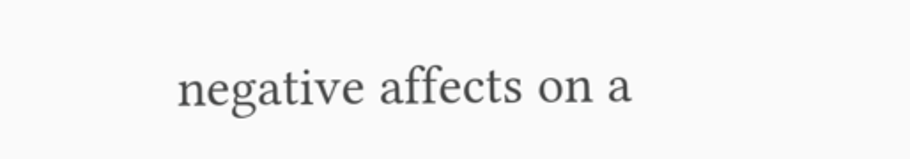negative affects on a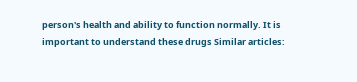person's health and ability to function normally. It is important to understand these drugs Similar articles: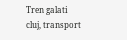Tren galati cluj, transport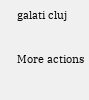galati cluj

More actions